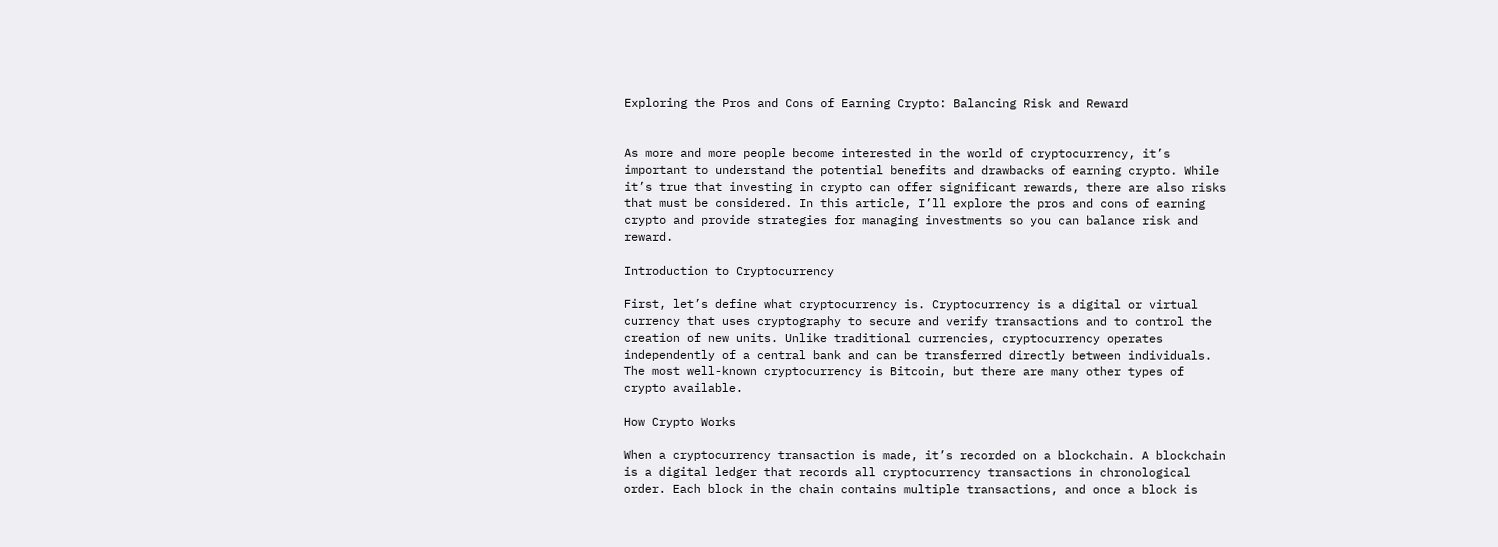Exploring the Pros and Cons of Earning Crypto: Balancing Risk and Reward


As more and more people become interested in the world of cryptocurrency, it’s important to understand the potential benefits and drawbacks of earning crypto. While it’s true that investing in crypto can offer significant rewards, there are also risks that must be considered. In this article, I’ll explore the pros and cons of earning crypto and provide strategies for managing investments so you can balance risk and reward.

Introduction to Cryptocurrency

First, let’s define what cryptocurrency is. Cryptocurrency is a digital or virtual currency that uses cryptography to secure and verify transactions and to control the creation of new units. Unlike traditional currencies, cryptocurrency operates independently of a central bank and can be transferred directly between individuals. The most well-known cryptocurrency is Bitcoin, but there are many other types of crypto available.

How Crypto Works

When a cryptocurrency transaction is made, it’s recorded on a blockchain. A blockchain is a digital ledger that records all cryptocurrency transactions in chronological order. Each block in the chain contains multiple transactions, and once a block is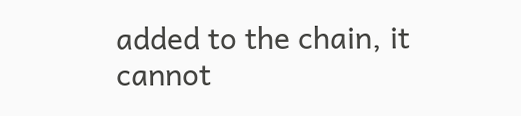added to the chain, it cannot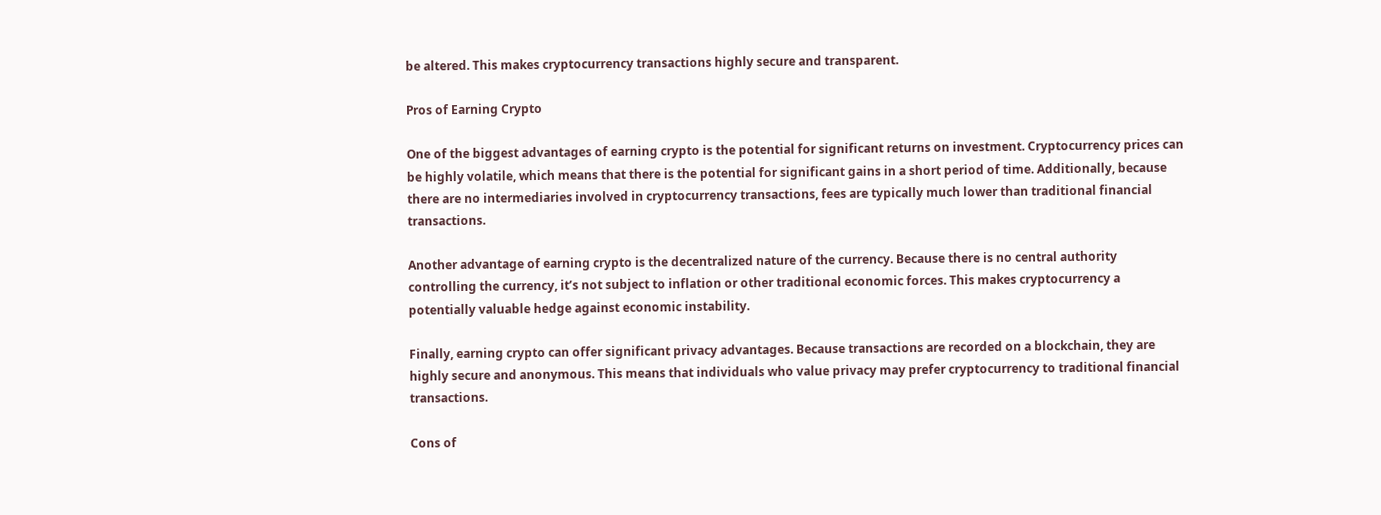be altered. This makes cryptocurrency transactions highly secure and transparent.

Pros of Earning Crypto

One of the biggest advantages of earning crypto is the potential for significant returns on investment. Cryptocurrency prices can be highly volatile, which means that there is the potential for significant gains in a short period of time. Additionally, because there are no intermediaries involved in cryptocurrency transactions, fees are typically much lower than traditional financial transactions.

Another advantage of earning crypto is the decentralized nature of the currency. Because there is no central authority controlling the currency, it’s not subject to inflation or other traditional economic forces. This makes cryptocurrency a potentially valuable hedge against economic instability.

Finally, earning crypto can offer significant privacy advantages. Because transactions are recorded on a blockchain, they are highly secure and anonymous. This means that individuals who value privacy may prefer cryptocurrency to traditional financial transactions.

Cons of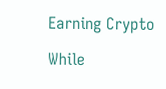Earning Crypto

While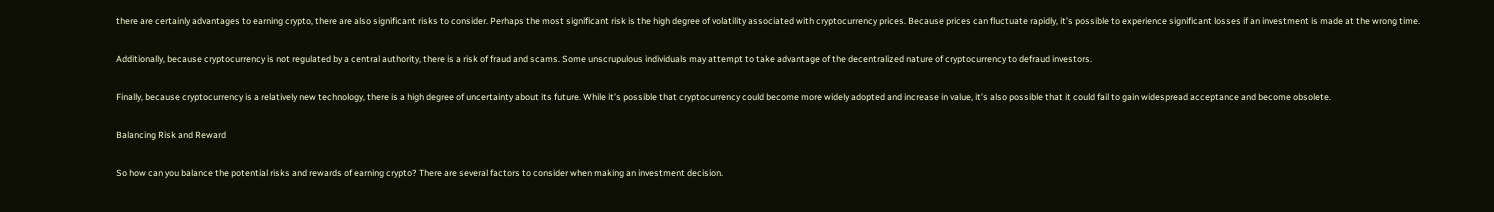there are certainly advantages to earning crypto, there are also significant risks to consider. Perhaps the most significant risk is the high degree of volatility associated with cryptocurrency prices. Because prices can fluctuate rapidly, it’s possible to experience significant losses if an investment is made at the wrong time.

Additionally, because cryptocurrency is not regulated by a central authority, there is a risk of fraud and scams. Some unscrupulous individuals may attempt to take advantage of the decentralized nature of cryptocurrency to defraud investors.

Finally, because cryptocurrency is a relatively new technology, there is a high degree of uncertainty about its future. While it’s possible that cryptocurrency could become more widely adopted and increase in value, it’s also possible that it could fail to gain widespread acceptance and become obsolete.

Balancing Risk and Reward

So how can you balance the potential risks and rewards of earning crypto? There are several factors to consider when making an investment decision.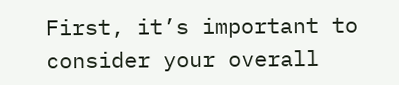First, it’s important to consider your overall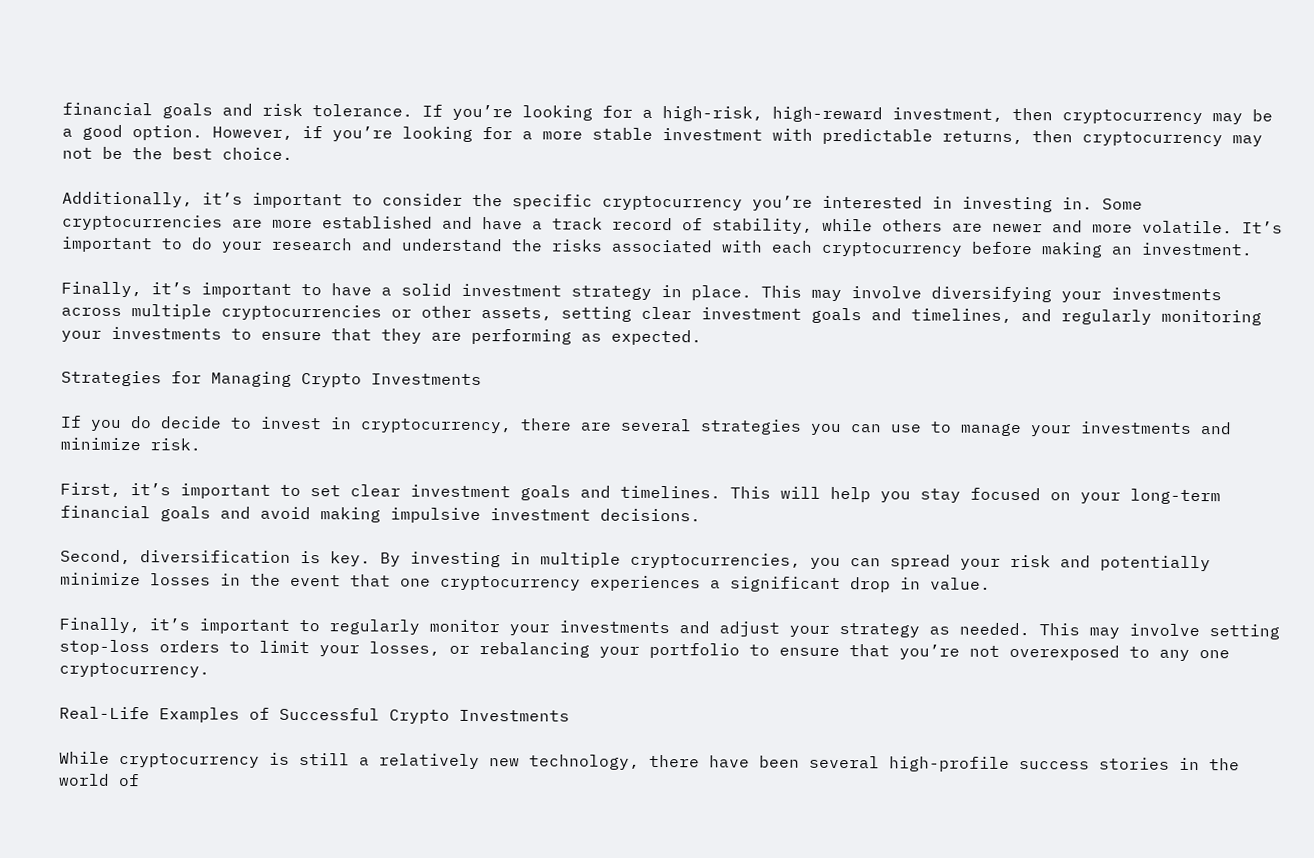financial goals and risk tolerance. If you’re looking for a high-risk, high-reward investment, then cryptocurrency may be a good option. However, if you’re looking for a more stable investment with predictable returns, then cryptocurrency may not be the best choice.

Additionally, it’s important to consider the specific cryptocurrency you’re interested in investing in. Some cryptocurrencies are more established and have a track record of stability, while others are newer and more volatile. It’s important to do your research and understand the risks associated with each cryptocurrency before making an investment.

Finally, it’s important to have a solid investment strategy in place. This may involve diversifying your investments across multiple cryptocurrencies or other assets, setting clear investment goals and timelines, and regularly monitoring your investments to ensure that they are performing as expected.

Strategies for Managing Crypto Investments

If you do decide to invest in cryptocurrency, there are several strategies you can use to manage your investments and minimize risk.

First, it’s important to set clear investment goals and timelines. This will help you stay focused on your long-term financial goals and avoid making impulsive investment decisions.

Second, diversification is key. By investing in multiple cryptocurrencies, you can spread your risk and potentially minimize losses in the event that one cryptocurrency experiences a significant drop in value.

Finally, it’s important to regularly monitor your investments and adjust your strategy as needed. This may involve setting stop-loss orders to limit your losses, or rebalancing your portfolio to ensure that you’re not overexposed to any one cryptocurrency.

Real-Life Examples of Successful Crypto Investments

While cryptocurrency is still a relatively new technology, there have been several high-profile success stories in the world of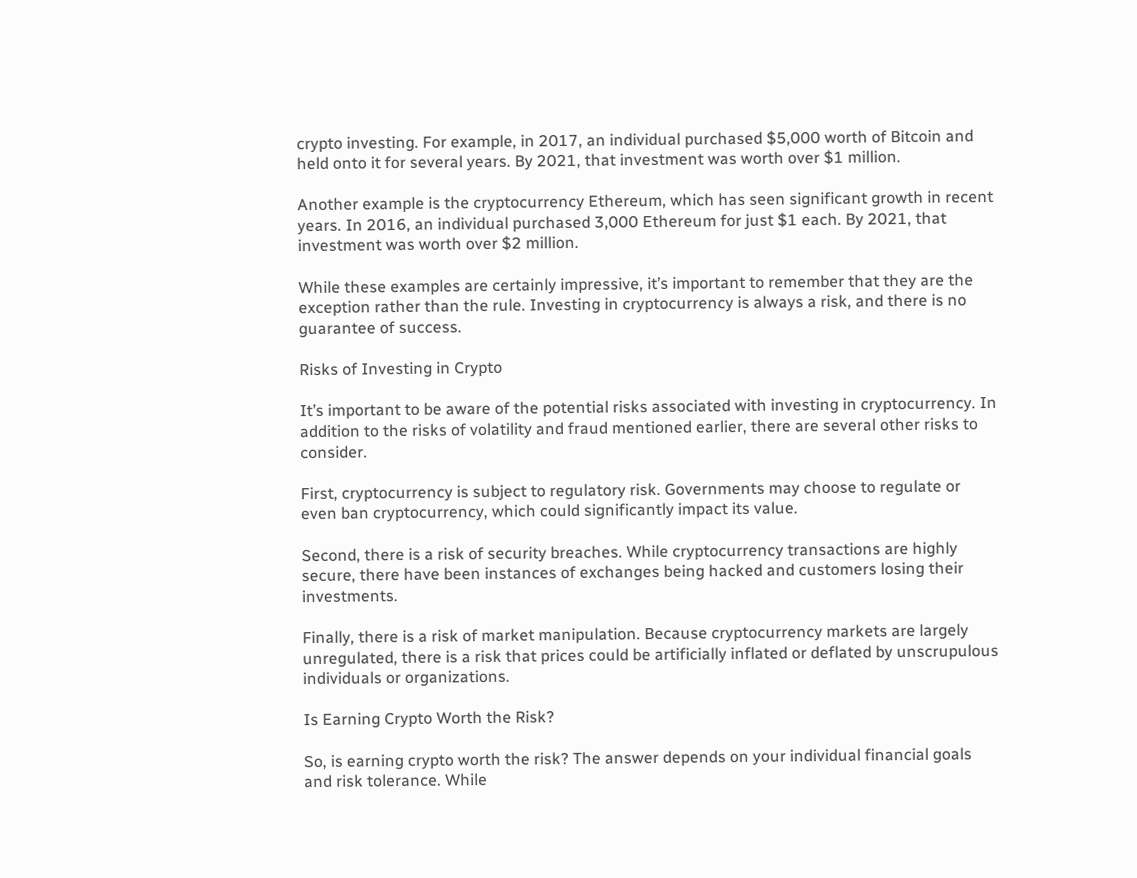crypto investing. For example, in 2017, an individual purchased $5,000 worth of Bitcoin and held onto it for several years. By 2021, that investment was worth over $1 million.

Another example is the cryptocurrency Ethereum, which has seen significant growth in recent years. In 2016, an individual purchased 3,000 Ethereum for just $1 each. By 2021, that investment was worth over $2 million.

While these examples are certainly impressive, it’s important to remember that they are the exception rather than the rule. Investing in cryptocurrency is always a risk, and there is no guarantee of success.

Risks of Investing in Crypto

It’s important to be aware of the potential risks associated with investing in cryptocurrency. In addition to the risks of volatility and fraud mentioned earlier, there are several other risks to consider.

First, cryptocurrency is subject to regulatory risk. Governments may choose to regulate or even ban cryptocurrency, which could significantly impact its value.

Second, there is a risk of security breaches. While cryptocurrency transactions are highly secure, there have been instances of exchanges being hacked and customers losing their investments.

Finally, there is a risk of market manipulation. Because cryptocurrency markets are largely unregulated, there is a risk that prices could be artificially inflated or deflated by unscrupulous individuals or organizations.

Is Earning Crypto Worth the Risk?

So, is earning crypto worth the risk? The answer depends on your individual financial goals and risk tolerance. While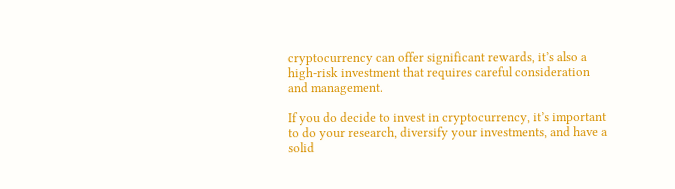cryptocurrency can offer significant rewards, it’s also a high-risk investment that requires careful consideration and management.

If you do decide to invest in cryptocurrency, it’s important to do your research, diversify your investments, and have a solid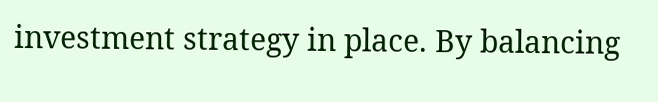investment strategy in place. By balancing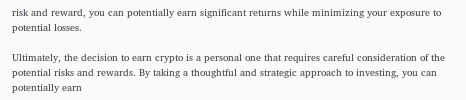risk and reward, you can potentially earn significant returns while minimizing your exposure to potential losses.

Ultimately, the decision to earn crypto is a personal one that requires careful consideration of the potential risks and rewards. By taking a thoughtful and strategic approach to investing, you can potentially earn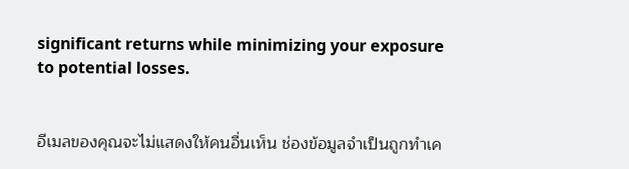significant returns while minimizing your exposure to potential losses.


อีเมลของคุณจะไม่แสดงให้คนอื่นเห็น ช่องข้อมูลจำเป็นถูกทำเค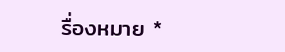รื่องหมาย *